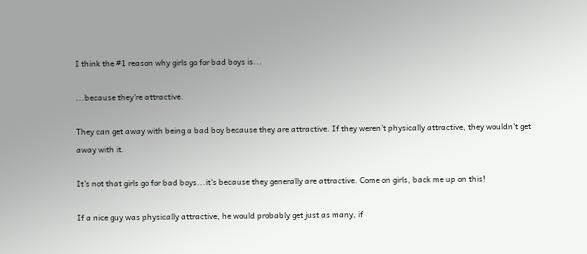I think the #1 reason why girls go for bad boys is...

...because they're attractive.

They can get away with being a bad boy because they are attractive. If they weren't physically attractive, they wouldn't get away with it.

It's not that girls go for bad boys...it's because they generally are attractive. Come on girls, back me up on this!

If a nice guy was physically attractive, he would probably get just as many, if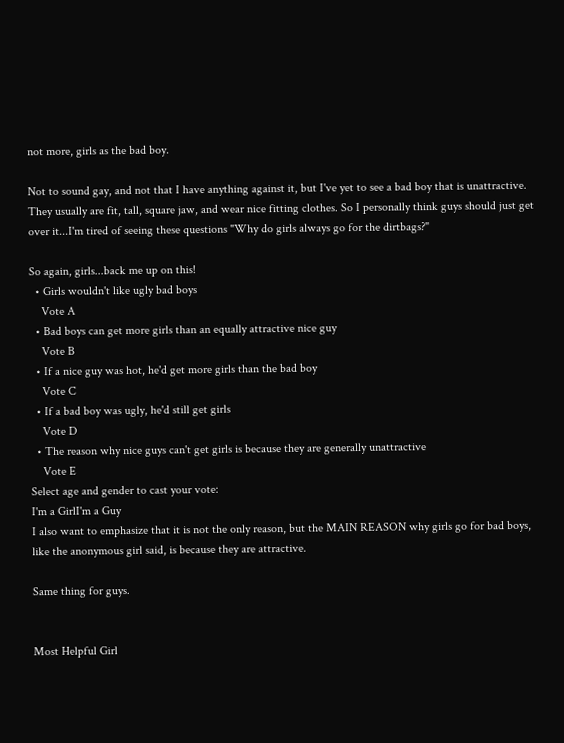not more, girls as the bad boy.

Not to sound gay, and not that I have anything against it, but I've yet to see a bad boy that is unattractive. They usually are fit, tall, square jaw, and wear nice fitting clothes. So I personally think guys should just get over it...I'm tired of seeing these questions "Why do girls always go for the dirtbags?"

So again, girls...back me up on this!
  • Girls wouldn't like ugly bad boys
    Vote A
  • Bad boys can get more girls than an equally attractive nice guy
    Vote B
  • If a nice guy was hot, he'd get more girls than the bad boy
    Vote C
  • If a bad boy was ugly, he'd still get girls
    Vote D
  • The reason why nice guys can't get girls is because they are generally unattractive
    Vote E
Select age and gender to cast your vote:
I'm a GirlI'm a Guy
I also want to emphasize that it is not the only reason, but the MAIN REASON why girls go for bad boys, like the anonymous girl said, is because they are attractive.

Same thing for guys.


Most Helpful Girl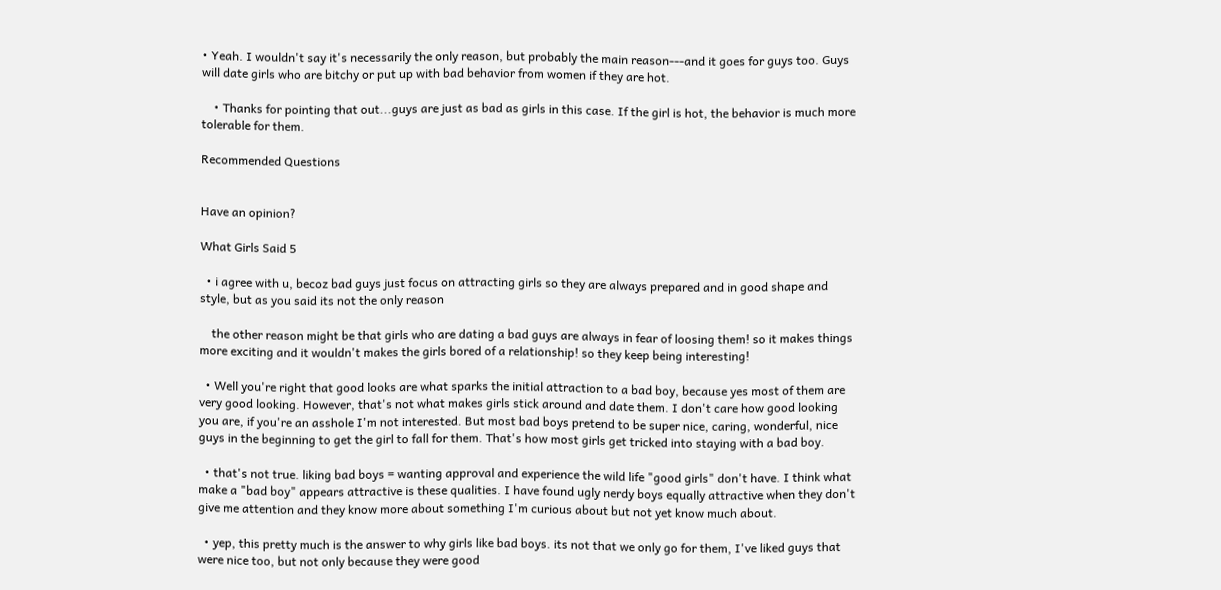• Yeah. I wouldn't say it's necessarily the only reason, but probably the main reason---and it goes for guys too. Guys will date girls who are bitchy or put up with bad behavior from women if they are hot.

    • Thanks for pointing that out...guys are just as bad as girls in this case. If the girl is hot, the behavior is much more tolerable for them.

Recommended Questions


Have an opinion?

What Girls Said 5

  • i agree with u, becoz bad guys just focus on attracting girls so they are always prepared and in good shape and style, but as you said its not the only reason

    the other reason might be that girls who are dating a bad guys are always in fear of loosing them! so it makes things more exciting and it wouldn't makes the girls bored of a relationship! so they keep being interesting!

  • Well you're right that good looks are what sparks the initial attraction to a bad boy, because yes most of them are very good looking. However, that's not what makes girls stick around and date them. I don't care how good looking you are, if you're an asshole I'm not interested. But most bad boys pretend to be super nice, caring, wonderful, nice guys in the beginning to get the girl to fall for them. That's how most girls get tricked into staying with a bad boy.

  • that's not true. liking bad boys = wanting approval and experience the wild life "good girls" don't have. I think what make a "bad boy" appears attractive is these qualities. I have found ugly nerdy boys equally attractive when they don't give me attention and they know more about something I'm curious about but not yet know much about.

  • yep, this pretty much is the answer to why girls like bad boys. its not that we only go for them, I've liked guys that were nice too, but not only because they were good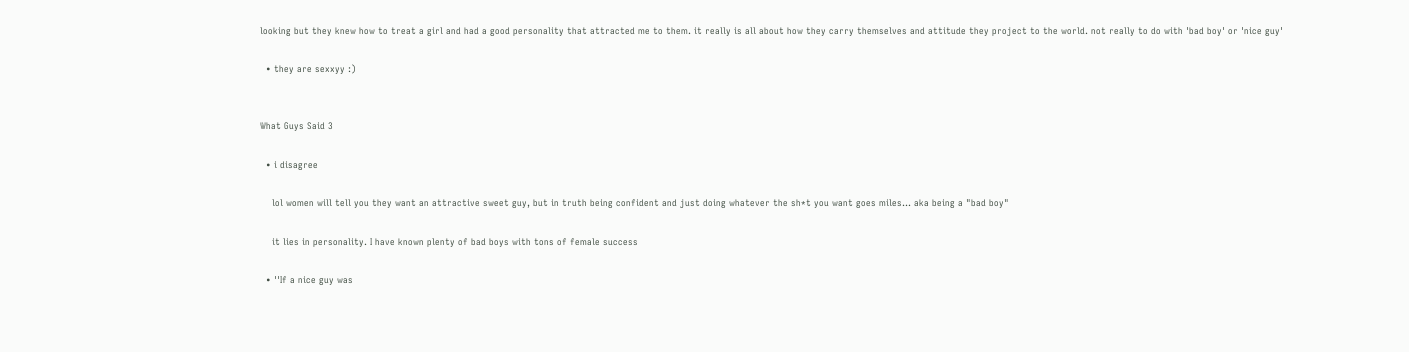looking but they knew how to treat a girl and had a good personality that attracted me to them. it really is all about how they carry themselves and attitude they project to the world. not really to do with 'bad boy' or 'nice guy'

  • they are sexxyy :)


What Guys Said 3

  • i disagree

    lol women will tell you they want an attractive sweet guy, but in truth being confident and just doing whatever the sh*t you want goes miles... aka being a "bad boy"

    it lies in personality. I have known plenty of bad boys with tons of female success

  • ''If a nice guy was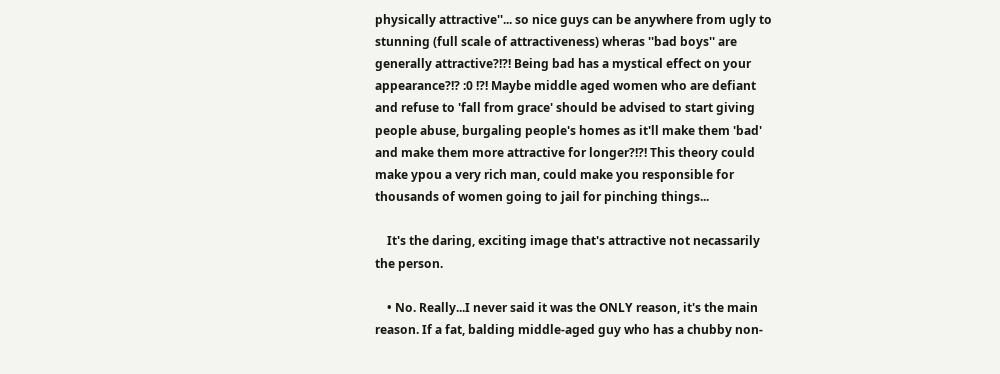physically attractive''... so nice guys can be anywhere from ugly to stunning (full scale of attractiveness) wheras ''bad boys'' are generally attractive?!?! Being bad has a mystical effect on your appearance?!? :0 !?! Maybe middle aged women who are defiant and refuse to 'fall from grace' should be advised to start giving people abuse, burgaling people's homes as it'll make them 'bad' and make them more attractive for longer?!?! This theory could make ypou a very rich man, could make you responsible for thousands of women going to jail for pinching things...

    It's the daring, exciting image that's attractive not necassarily the person.

    • No. Really...I never said it was the ONLY reason, it's the main reason. If a fat, balding middle-aged guy who has a chubby non-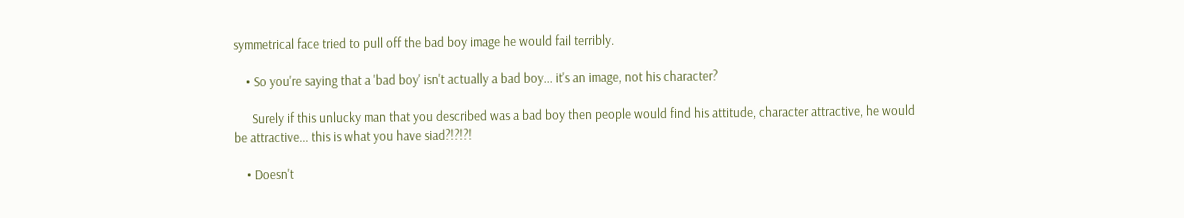symmetrical face tried to pull off the bad boy image he would fail terribly.

    • So you're saying that a 'bad boy' isn't actually a bad boy... it's an image, not his character?

      Surely if this unlucky man that you described was a bad boy then people would find his attitude, character attractive, he would be attractive... this is what you have siad?!?!?!

    • Doesn't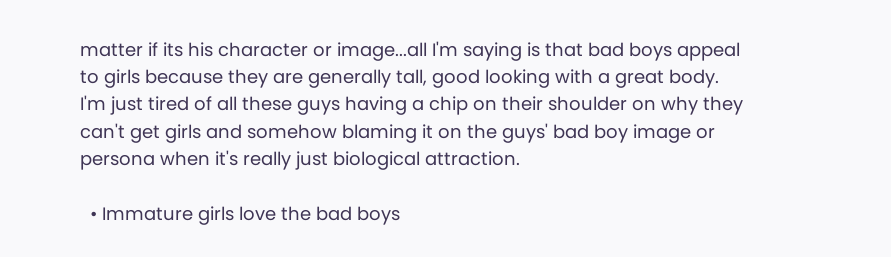matter if its his character or image...all I'm saying is that bad boys appeal to girls because they are generally tall, good looking with a great body. I'm just tired of all these guys having a chip on their shoulder on why they can't get girls and somehow blaming it on the guys' bad boy image or persona when it's really just biological attraction.

  • Immature girls love the bad boys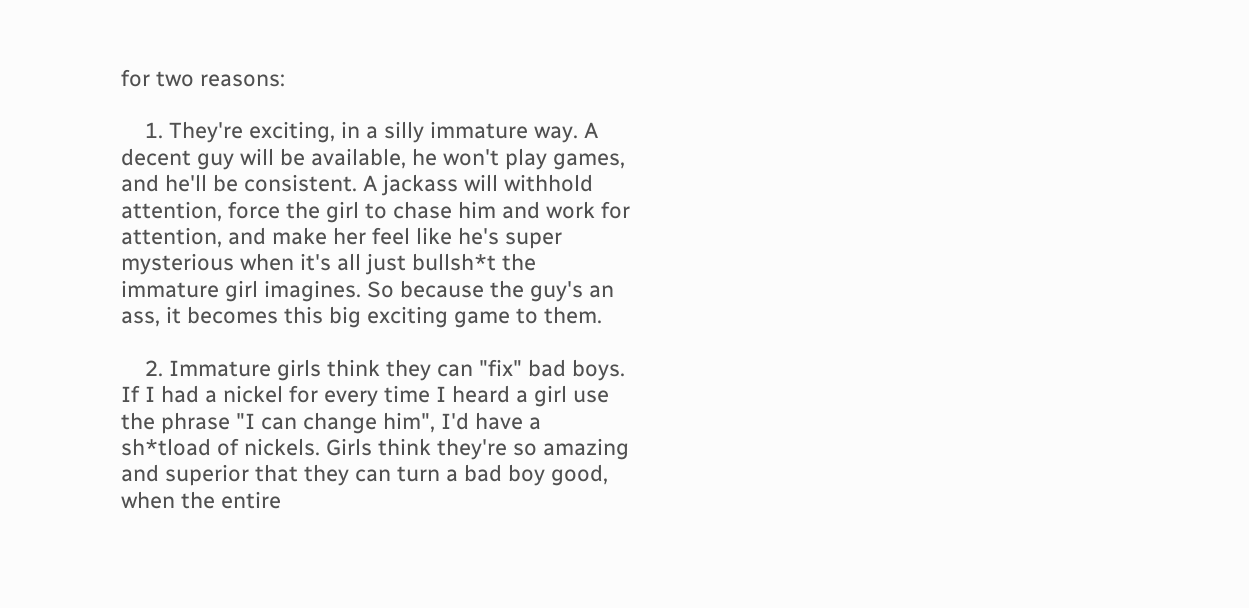for two reasons:

    1. They're exciting, in a silly immature way. A decent guy will be available, he won't play games, and he'll be consistent. A jackass will withhold attention, force the girl to chase him and work for attention, and make her feel like he's super mysterious when it's all just bullsh*t the immature girl imagines. So because the guy's an ass, it becomes this big exciting game to them.

    2. Immature girls think they can "fix" bad boys. If I had a nickel for every time I heard a girl use the phrase "I can change him", I'd have a sh*tload of nickels. Girls think they're so amazing and superior that they can turn a bad boy good, when the entire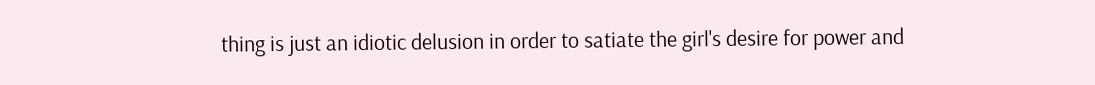thing is just an idiotic delusion in order to satiate the girl's desire for power and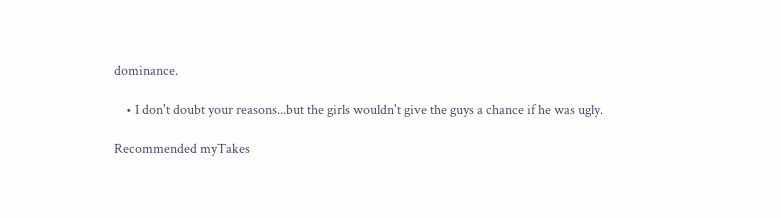dominance.

    • I don't doubt your reasons...but the girls wouldn't give the guys a chance if he was ugly.

Recommended myTakes